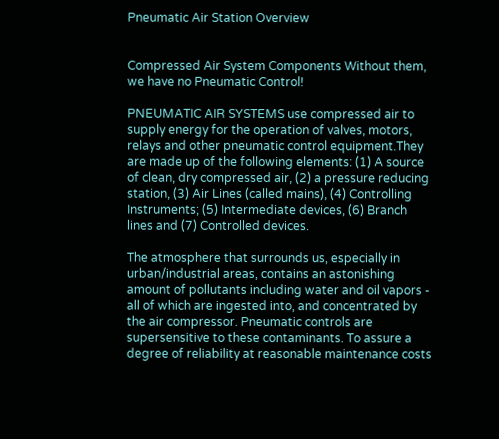Pneumatic Air Station Overview


Compressed Air System Components Without them, we have no Pneumatic Control!

PNEUMATIC AIR SYSTEMS use compressed air to supply energy for the operation of valves, motors, relays and other pneumatic control equipment.They are made up of the following elements: (1) A source of clean, dry compressed air, (2) a pressure reducing station, (3) Air Lines (called mains), (4) Controlling Instruments; (5) Intermediate devices, (6) Branch lines and (7) Controlled devices.

The atmosphere that surrounds us, especially in urban/industrial areas, contains an astonishing amount of pollutants including water and oil vapors - all of which are ingested into, and concentrated by the air compressor. Pneumatic controls are supersensitive to these contaminants. To assure a degree of reliability at reasonable maintenance costs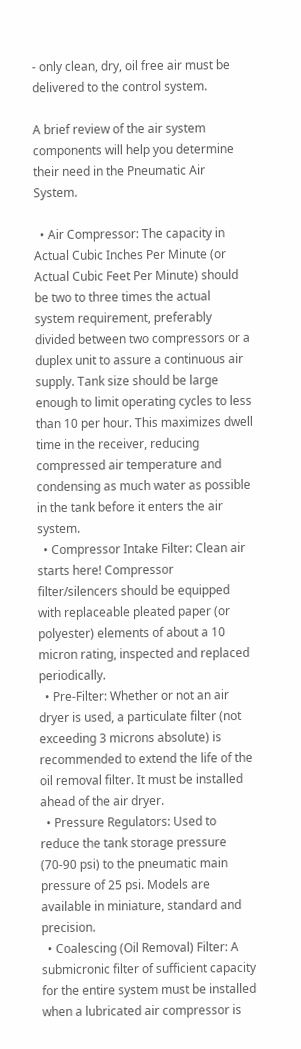- only clean, dry, oil free air must be delivered to the control system.

A brief review of the air system components will help you determine their need in the Pneumatic Air System.

  • Air Compressor: The capacity in Actual Cubic Inches Per Minute (or Actual Cubic Feet Per Minute) should be two to three times the actual system requirement, preferably divided between two compressors or a duplex unit to assure a continuous air supply. Tank size should be large enough to limit operating cycles to less than 10 per hour. This maximizes dwell time in the receiver, reducing compressed air temperature and condensing as much water as possible in the tank before it enters the air system.
  • Compressor Intake Filter: Clean air starts here! Compressor filter/silencers should be equipped with replaceable pleated paper (or polyester) elements of about a 10 micron rating, inspected and replaced periodically.
  • Pre-Filter: Whether or not an air dryer is used, a particulate filter (not exceeding 3 microns absolute) is recommended to extend the life of the oil removal filter. It must be installed ahead of the air dryer.
  • Pressure Regulators: Used to reduce the tank storage pressure (70-90 psi) to the pneumatic main pressure of 25 psi. Models are available in miniature, standard and precision.
  • Coalescing (Oil Removal) Filter: A submicronic filter of sufficient capacity for the entire system must be installed when a lubricated air compressor is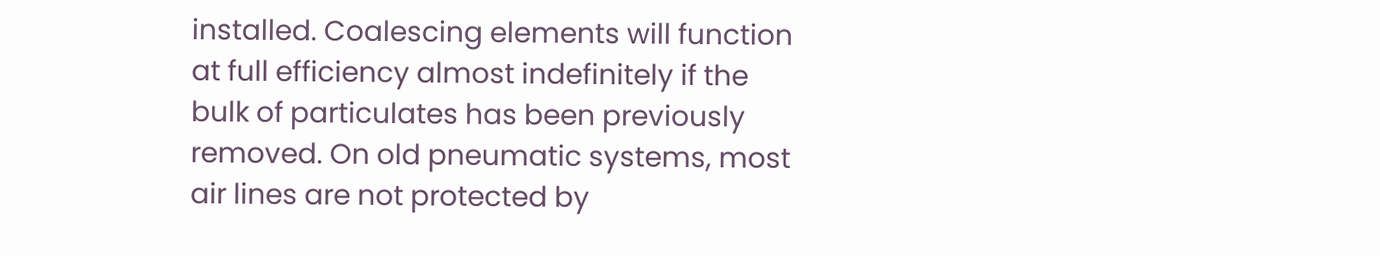installed. Coalescing elements will function at full efficiency almost indefinitely if the bulk of particulates has been previously removed. On old pneumatic systems, most air lines are not protected by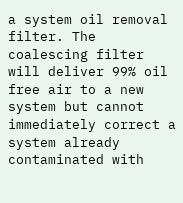a system oil removal filter. The coalescing filter will deliver 99% oil free air to a new system but cannot immediately correct a system already contaminated with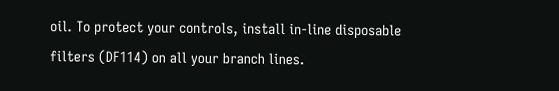oil. To protect your controls, install in-line disposable filters (DF114) on all your branch lines.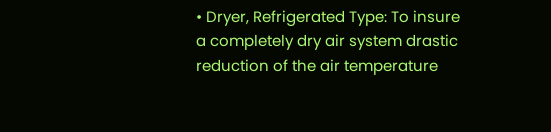• Dryer, Refrigerated Type: To insure a completely dry air system drastic reduction of the air temperature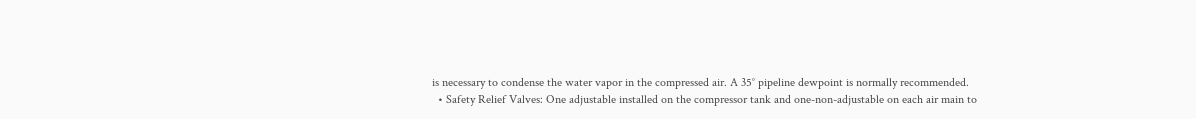is necessary to condense the water vapor in the compressed air. A 35° pipeline dewpoint is normally recommended.
  • Safety Relief Valves: One adjustable installed on the compressor tank and one-non-adjustable on each air main to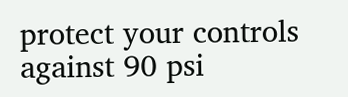protect your controls against 90 psi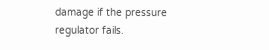damage if the pressure regulator fails.